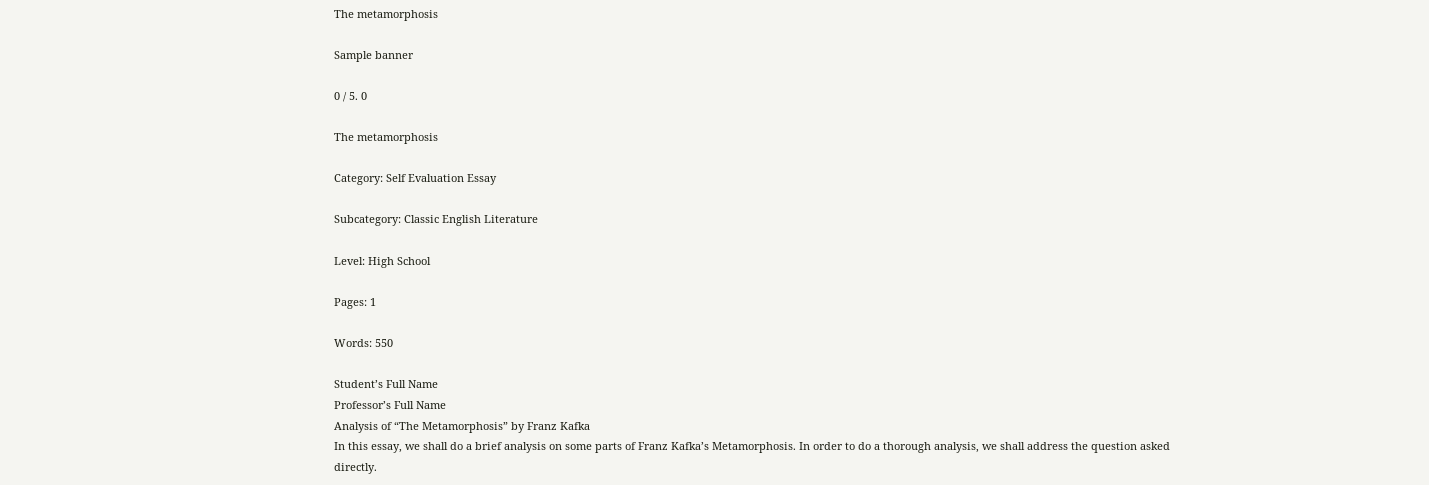The metamorphosis

Sample banner

0 / 5. 0

The metamorphosis

Category: Self Evaluation Essay

Subcategory: Classic English Literature

Level: High School

Pages: 1

Words: 550

Student’s Full Name
Professor’s Full Name
Analysis of “The Metamorphosis” by Franz Kafka
In this essay, we shall do a brief analysis on some parts of Franz Kafka’s Metamorphosis. In order to do a thorough analysis, we shall address the question asked directly.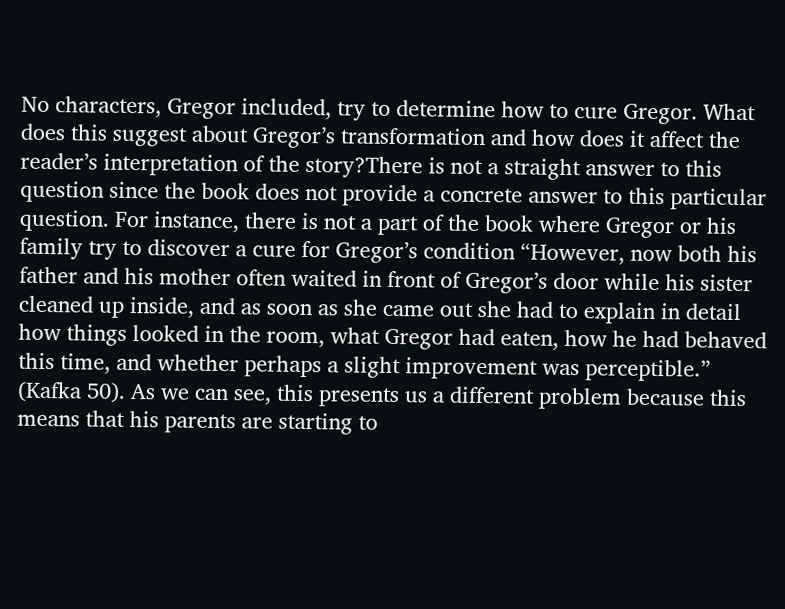No characters, Gregor included, try to determine how to cure Gregor. What does this suggest about Gregor’s transformation and how does it affect the reader’s interpretation of the story?There is not a straight answer to this question since the book does not provide a concrete answer to this particular question. For instance, there is not a part of the book where Gregor or his family try to discover a cure for Gregor’s condition “However, now both his father and his mother often waited in front of Gregor’s door while his sister cleaned up inside, and as soon as she came out she had to explain in detail how things looked in the room, what Gregor had eaten, how he had behaved this time, and whether perhaps a slight improvement was perceptible.” (Kafka 50). As we can see, this presents us a different problem because this means that his parents are starting to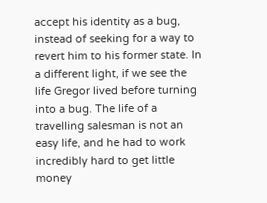accept his identity as a bug, instead of seeking for a way to revert him to his former state. In a different light, if we see the life Gregor lived before turning into a bug. The life of a travelling salesman is not an easy life, and he had to work incredibly hard to get little money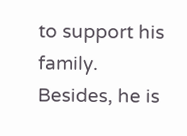to support his family. Besides, he is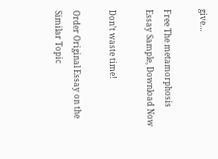give…

Free The metamorphosis Essay Sample, Download Now

Don’t waste time!

Order Original Essay on the Similar Topic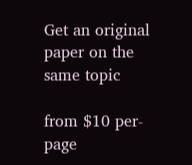Get an original paper on the same topic

from $10 per-page